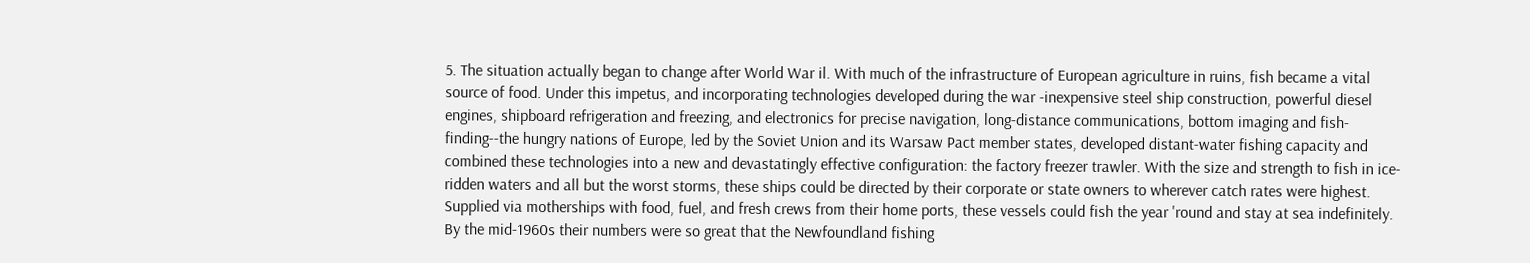5. The situation actually began to change after World War il. With much of the infrastructure of European agriculture in ruins, fish became a vital source of food. Under this impetus, and incorporating technologies developed during the war -inexpensive steel ship construction, powerful diesel engines, shipboard refrigeration and freezing, and electronics for precise navigation, long-distance communications, bottom imaging and fish-finding--the hungry nations of Europe, led by the Soviet Union and its Warsaw Pact member states, developed distant-water fishing capacity and combined these technologies into a new and devastatingly effective configuration: the factory freezer trawler. With the size and strength to fish in ice-ridden waters and all but the worst storms, these ships could be directed by their corporate or state owners to wherever catch rates were highest. Supplied via motherships with food, fuel, and fresh crews from their home ports, these vessels could fish the year 'round and stay at sea indefinitely. By the mid-1960s their numbers were so great that the Newfoundland fishing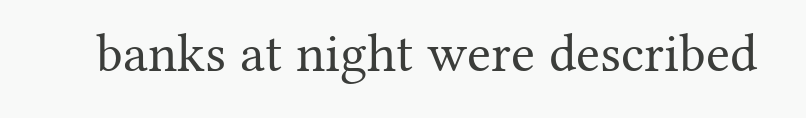banks at night were described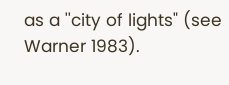as a ''city of lights" (see Warner 1983).